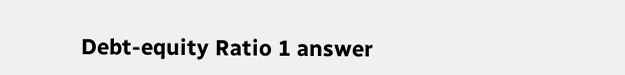Debt-equity Ratio 1 answer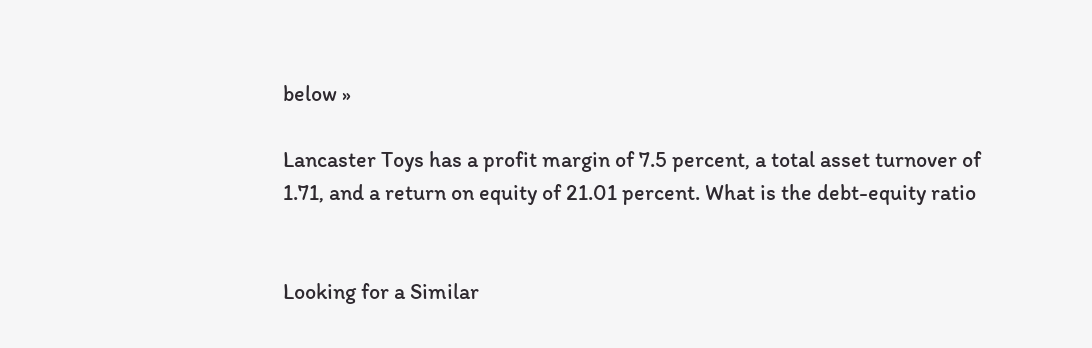below »

Lancaster Toys has a profit margin of 7.5 percent, a total asset turnover of 1.71, and a return on equity of 21.01 percent. What is the debt-equity ratio


Looking for a Similar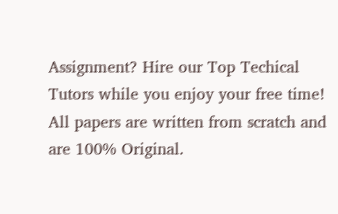Assignment? Hire our Top Techical Tutors while you enjoy your free time! All papers are written from scratch and are 100% Original.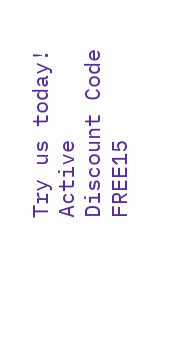Try us today! Active Discount Code FREE15